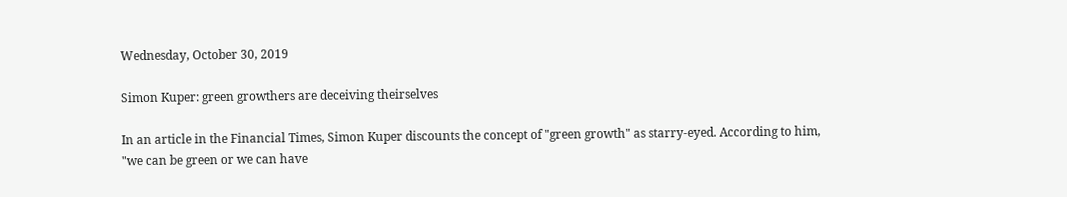Wednesday, October 30, 2019

Simon Kuper: green growthers are deceiving theirselves

In an article in the Financial Times, Simon Kuper discounts the concept of "green growth" as starry-eyed. According to him, "we can be green or we can have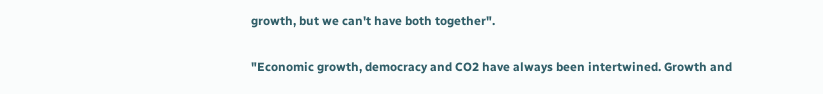growth, but we can't have both together".

"Economic growth, democracy and CO2 have always been intertwined. Growth and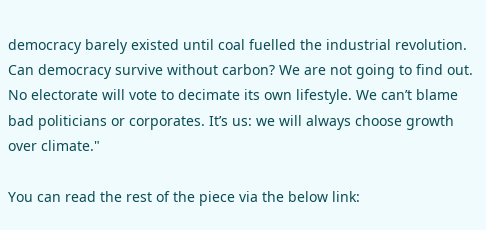democracy barely existed until coal fuelled the industrial revolution. Can democracy survive without carbon? We are not going to find out. No electorate will vote to decimate its own lifestyle. We can’t blame bad politicians or corporates. It’s us: we will always choose growth over climate."

You can read the rest of the piece via the below link: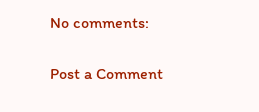No comments:

Post a Comment